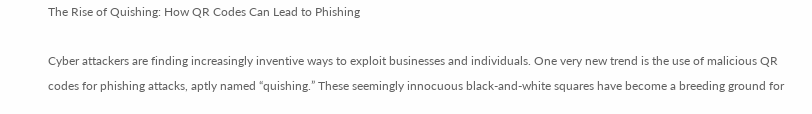The Rise of Quishing: How QR Codes Can Lead to Phishing

Cyber attackers are finding increasingly inventive ways to exploit businesses and individuals. One very new trend is the use of malicious QR codes for phishing attacks, aptly named “quishing.” These seemingly innocuous black-and-white squares have become a breeding ground for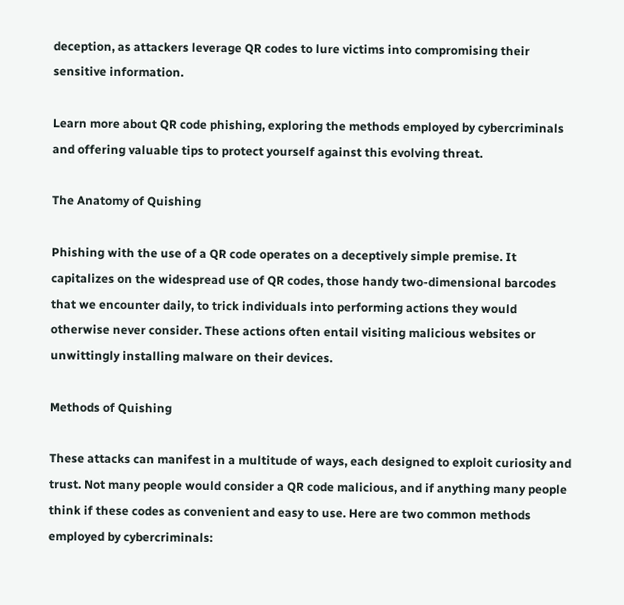deception, as attackers leverage QR codes to lure victims into compromising their sensitive information.

Learn more about QR code phishing, exploring the methods employed by cybercriminals and offering valuable tips to protect yourself against this evolving threat.

The Anatomy of Quishing

Phishing with the use of a QR code operates on a deceptively simple premise. It capitalizes on the widespread use of QR codes, those handy two-dimensional barcodes that we encounter daily, to trick individuals into performing actions they would otherwise never consider. These actions often entail visiting malicious websites or unwittingly installing malware on their devices.

Methods of Quishing

These attacks can manifest in a multitude of ways, each designed to exploit curiosity and trust. Not many people would consider a QR code malicious, and if anything many people think if these codes as convenient and easy to use. Here are two common methods employed by cybercriminals: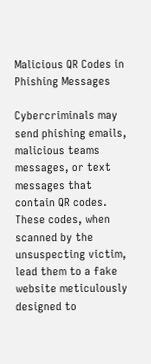Malicious QR Codes in Phishing Messages

Cybercriminals may send phishing emails, malicious teams messages, or text messages that contain QR codes. These codes, when scanned by the unsuspecting victim, lead them to a fake website meticulously designed to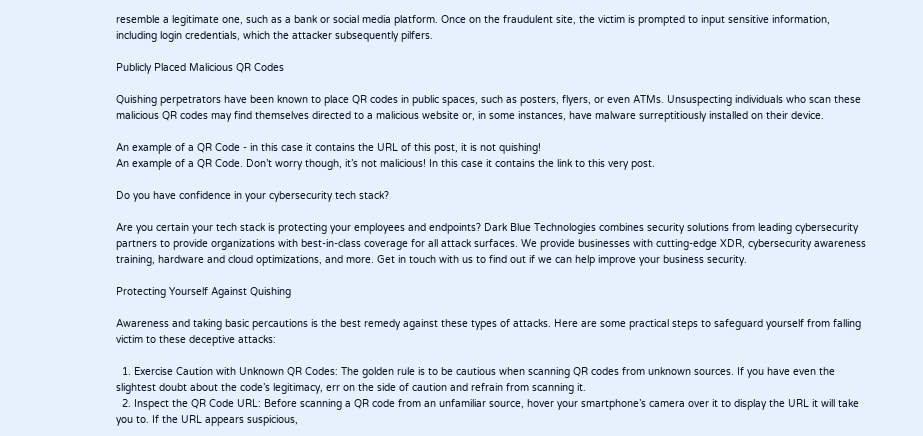resemble a legitimate one, such as a bank or social media platform. Once on the fraudulent site, the victim is prompted to input sensitive information, including login credentials, which the attacker subsequently pilfers.

Publicly Placed Malicious QR Codes

Quishing perpetrators have been known to place QR codes in public spaces, such as posters, flyers, or even ATMs. Unsuspecting individuals who scan these malicious QR codes may find themselves directed to a malicious website or, in some instances, have malware surreptitiously installed on their device.

An example of a QR Code - in this case it contains the URL of this post, it is not quishing!
An example of a QR Code. Don’t worry though, it’s not malicious! In this case it contains the link to this very post.

Do you have confidence in your cybersecurity tech stack?

Are you certain your tech stack is protecting your employees and endpoints? Dark Blue Technologies combines security solutions from leading cybersecurity partners to provide organizations with best-in-class coverage for all attack surfaces. We provide businesses with cutting-edge XDR, cybersecurity awareness training, hardware and cloud optimizations, and more. Get in touch with us to find out if we can help improve your business security.

Protecting Yourself Against Quishing

Awareness and taking basic percautions is the best remedy against these types of attacks. Here are some practical steps to safeguard yourself from falling victim to these deceptive attacks:

  1. Exercise Caution with Unknown QR Codes: The golden rule is to be cautious when scanning QR codes from unknown sources. If you have even the slightest doubt about the code’s legitimacy, err on the side of caution and refrain from scanning it.
  2. Inspect the QR Code URL: Before scanning a QR code from an unfamiliar source, hover your smartphone’s camera over it to display the URL it will take you to. If the URL appears suspicious,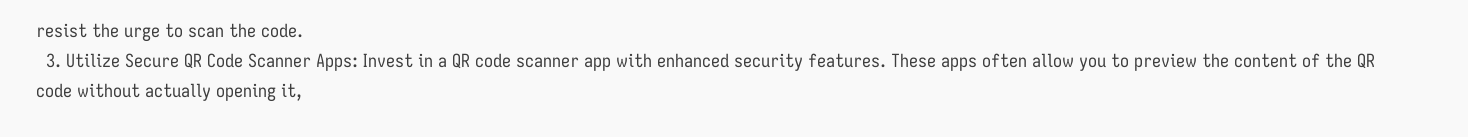resist the urge to scan the code.
  3. Utilize Secure QR Code Scanner Apps: Invest in a QR code scanner app with enhanced security features. These apps often allow you to preview the content of the QR code without actually opening it,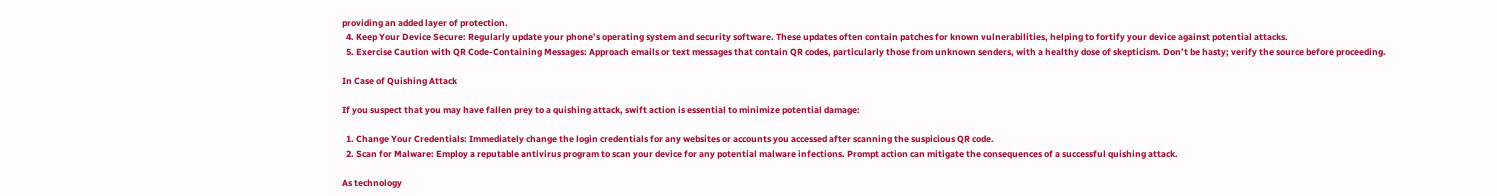providing an added layer of protection.
  4. Keep Your Device Secure: Regularly update your phone’s operating system and security software. These updates often contain patches for known vulnerabilities, helping to fortify your device against potential attacks.
  5. Exercise Caution with QR Code-Containing Messages: Approach emails or text messages that contain QR codes, particularly those from unknown senders, with a healthy dose of skepticism. Don’t be hasty; verify the source before proceeding.

In Case of Quishing Attack

If you suspect that you may have fallen prey to a quishing attack, swift action is essential to minimize potential damage:

  1. Change Your Credentials: Immediately change the login credentials for any websites or accounts you accessed after scanning the suspicious QR code.
  2. Scan for Malware: Employ a reputable antivirus program to scan your device for any potential malware infections. Prompt action can mitigate the consequences of a successful quishing attack.

As technology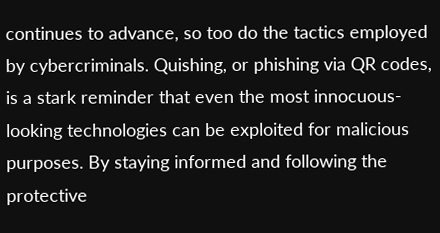continues to advance, so too do the tactics employed by cybercriminals. Quishing, or phishing via QR codes, is a stark reminder that even the most innocuous-looking technologies can be exploited for malicious purposes. By staying informed and following the protective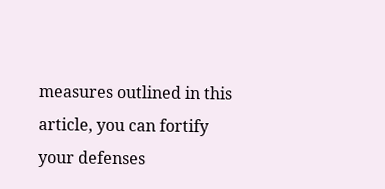measures outlined in this article, you can fortify your defenses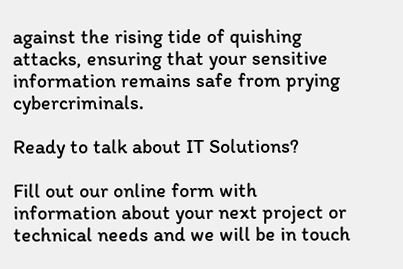against the rising tide of quishing attacks, ensuring that your sensitive information remains safe from prying cybercriminals.

Ready to talk about IT Solutions?

Fill out our online form with information about your next project or technical needs and we will be in touch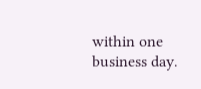within one business day.